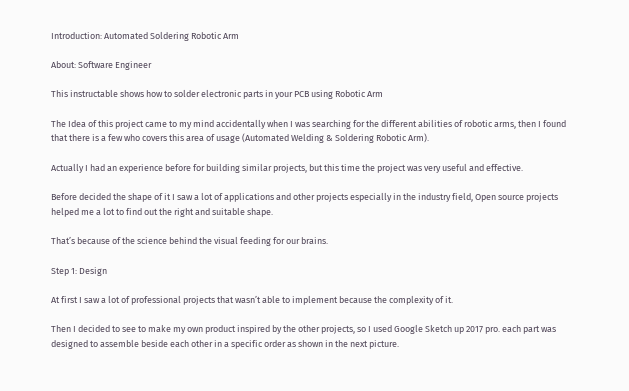Introduction: Automated Soldering Robotic Arm

About: Software Engineer

This instructable shows how to solder electronic parts in your PCB using Robotic Arm

The Idea of this project came to my mind accidentally when I was searching for the different abilities of robotic arms, then I found that there is a few who covers this area of usage (Automated Welding & Soldering Robotic Arm).

Actually I had an experience before for building similar projects, but this time the project was very useful and effective.

Before decided the shape of it I saw a lot of applications and other projects especially in the industry field, Open source projects helped me a lot to find out the right and suitable shape.

That’s because of the science behind the visual feeding for our brains.

Step 1: Design

At first I saw a lot of professional projects that wasn’t able to implement because the complexity of it.

Then I decided to see to make my own product inspired by the other projects, so I used Google Sketch up 2017 pro. each part was designed to assemble beside each other in a specific order as shown in the next picture.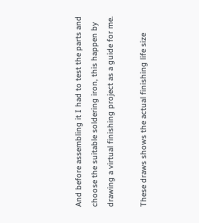And before assembling it I had to test the parts and choose the suitable soldering iron, this happen by drawing a virtual finishing project as a guide for me.

These draws shows the actual finishing life size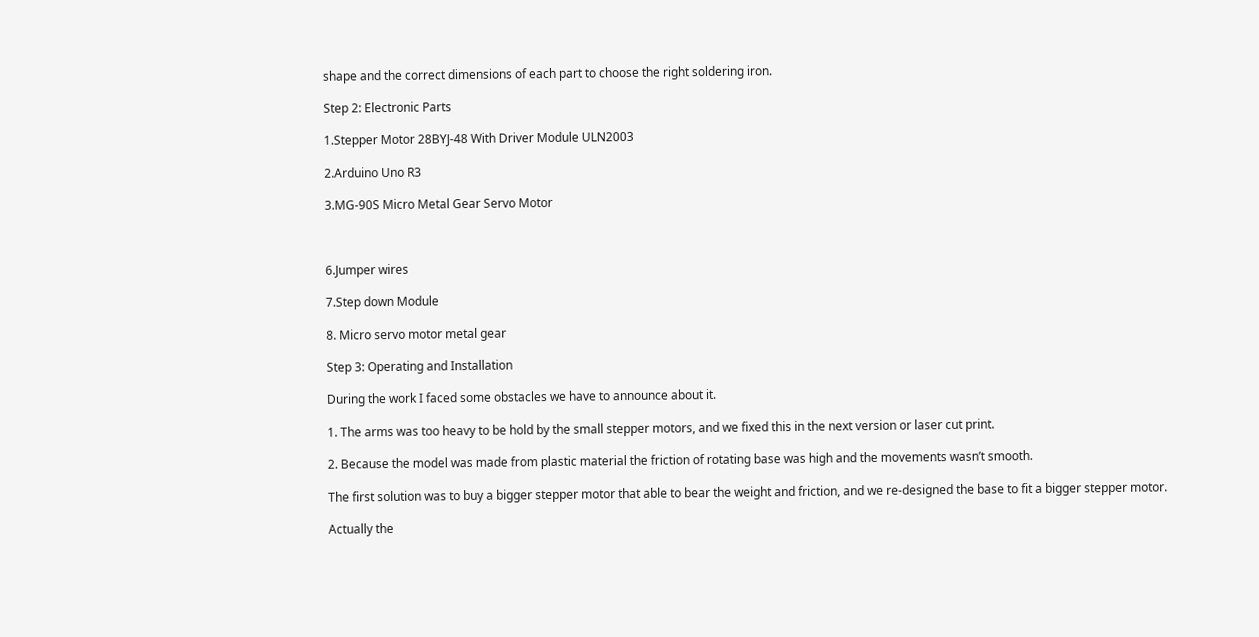shape and the correct dimensions of each part to choose the right soldering iron.

Step 2: Electronic Parts

1.Stepper Motor 28BYJ-48 With Driver Module ULN2003

2.Arduino Uno R3

3.MG-90S Micro Metal Gear Servo Motor



6.Jumper wires

7.Step down Module

8. Micro servo motor metal gear

Step 3: Operating and Installation

During the work I faced some obstacles we have to announce about it.

1. The arms was too heavy to be hold by the small stepper motors, and we fixed this in the next version or laser cut print.

2. Because the model was made from plastic material the friction of rotating base was high and the movements wasn’t smooth.

The first solution was to buy a bigger stepper motor that able to bear the weight and friction, and we re-designed the base to fit a bigger stepper motor.

Actually the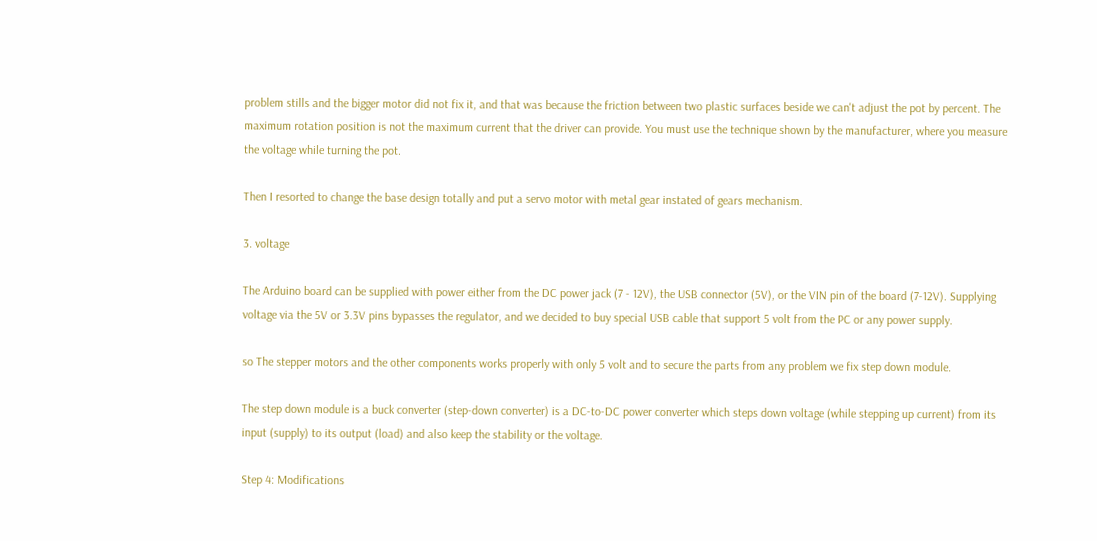problem stills and the bigger motor did not fix it, and that was because the friction between two plastic surfaces beside we can't adjust the pot by percent. The maximum rotation position is not the maximum current that the driver can provide. You must use the technique shown by the manufacturer, where you measure the voltage while turning the pot.

Then I resorted to change the base design totally and put a servo motor with metal gear instated of gears mechanism.

3. voltage

The Arduino board can be supplied with power either from the DC power jack (7 - 12V), the USB connector (5V), or the VIN pin of the board (7-12V). Supplying voltage via the 5V or 3.3V pins bypasses the regulator, and we decided to buy special USB cable that support 5 volt from the PC or any power supply.

so The stepper motors and the other components works properly with only 5 volt and to secure the parts from any problem we fix step down module.

The step down module is a buck converter (step-down converter) is a DC-to-DC power converter which steps down voltage (while stepping up current) from its input (supply) to its output (load) and also keep the stability or the voltage.

Step 4: Modifications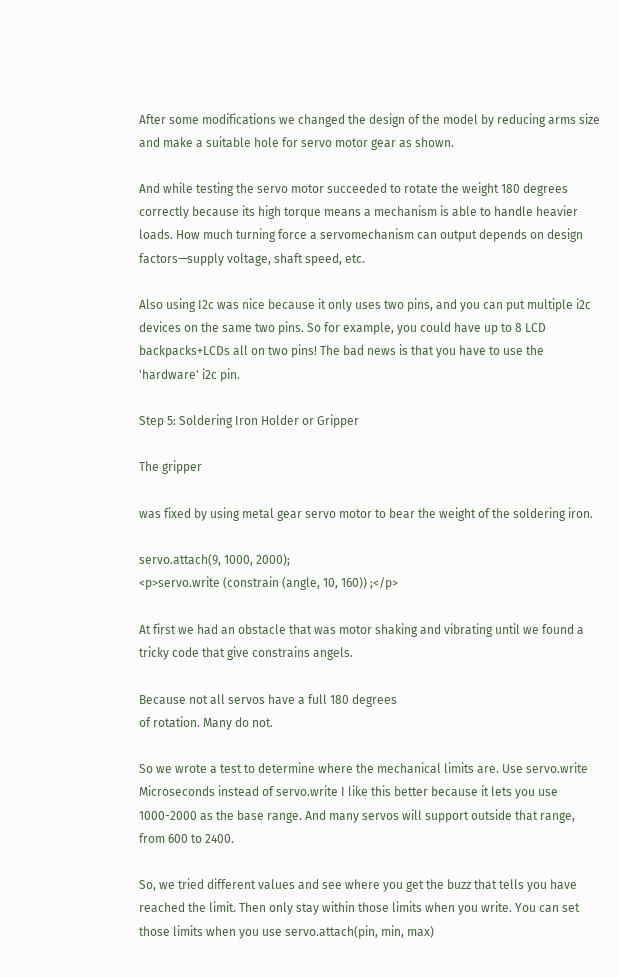After some modifications we changed the design of the model by reducing arms size and make a suitable hole for servo motor gear as shown.

And while testing the servo motor succeeded to rotate the weight 180 degrees correctly because its high torque means a mechanism is able to handle heavier loads. How much turning force a servomechanism can output depends on design factors—supply voltage, shaft speed, etc.

Also using I2c was nice because it only uses two pins, and you can put multiple i2c devices on the same two pins. So for example, you could have up to 8 LCD backpacks+LCDs all on two pins! The bad news is that you have to use the 'hardware' i2c pin.

Step 5: Soldering Iron Holder or Gripper

The gripper

was fixed by using metal gear servo motor to bear the weight of the soldering iron.

servo.attach(9, 1000, 2000);
<p>servo.write (constrain (angle, 10, 160)) ;</p>

At first we had an obstacle that was motor shaking and vibrating until we found a tricky code that give constrains angels.

Because not all servos have a full 180 degrees
of rotation. Many do not.

So we wrote a test to determine where the mechanical limits are. Use servo.write Microseconds instead of servo.write I like this better because it lets you use 1000-2000 as the base range. And many servos will support outside that range, from 600 to 2400.

So, we tried different values and see where you get the buzz that tells you have reached the limit. Then only stay within those limits when you write. You can set those limits when you use servo.attach(pin, min, max)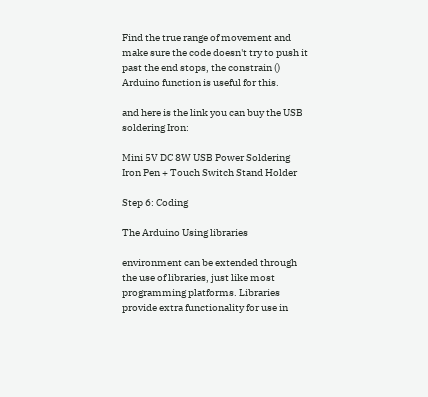Find the true range of movement and make sure the code doesn't try to push it past the end stops, the constrain () Arduino function is useful for this.

and here is the link you can buy the USB soldering Iron:

Mini 5V DC 8W USB Power Soldering Iron Pen + Touch Switch Stand Holder

Step 6: Coding

The Arduino Using libraries

environment can be extended through the use of libraries, just like most programming platforms. Libraries provide extra functionality for use in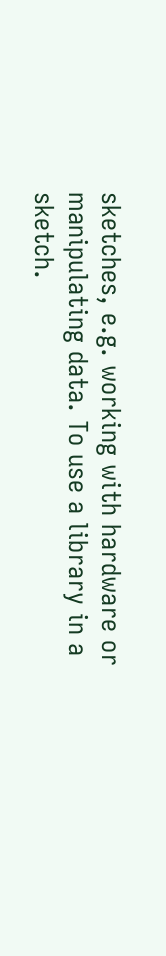sketches, e.g. working with hardware or manipulating data. To use a library in a sketch.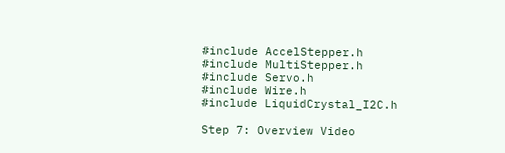#include AccelStepper.h
#include MultiStepper.h
#include Servo.h
#include Wire.h
#include LiquidCrystal_I2C.h

Step 7: Overview Video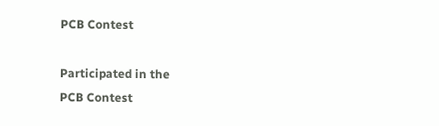PCB Contest

Participated in the
PCB Contest